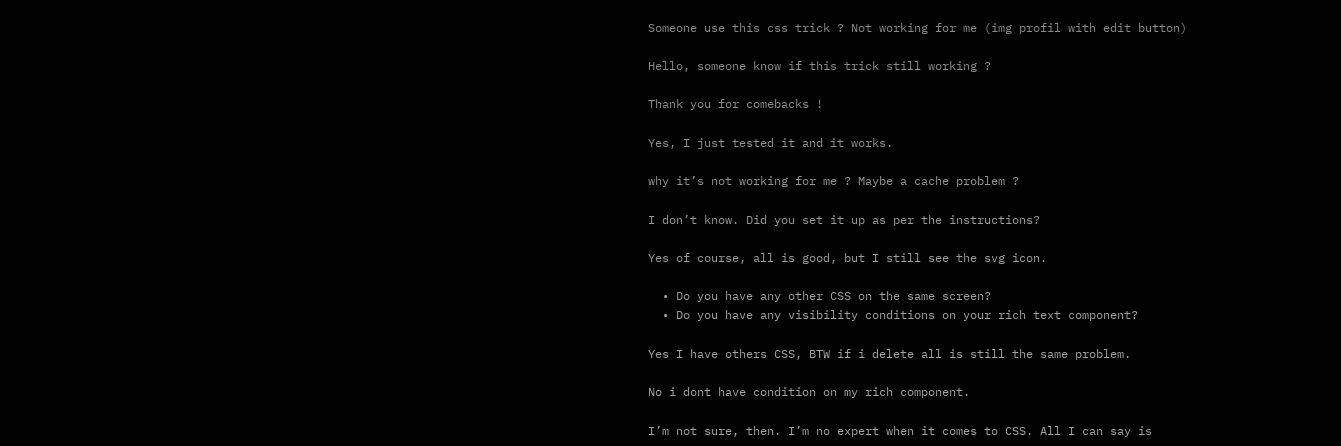Someone use this css trick ? Not working for me (img profil with edit button)

Hello, someone know if this trick still working ?

Thank you for comebacks !

Yes, I just tested it and it works.

why it’s not working for me ? Maybe a cache problem ?

I don’t know. Did you set it up as per the instructions?

Yes of course, all is good, but I still see the svg icon.

  • Do you have any other CSS on the same screen?
  • Do you have any visibility conditions on your rich text component?

Yes I have others CSS, BTW if i delete all is still the same problem.

No i dont have condition on my rich component.

I’m not sure, then. I’m no expert when it comes to CSS. All I can say is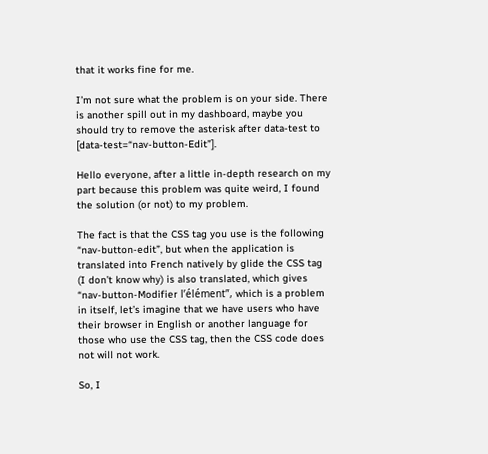that it works fine for me.

I’m not sure what the problem is on your side. There is another spill out in my dashboard, maybe you should try to remove the asterisk after data-test to [data-test=“nav-button-Edit”].

Hello everyone, after a little in-depth research on my part because this problem was quite weird, I found the solution (or not) to my problem.

The fact is that the CSS tag you use is the following “nav-button-edit”, but when the application is translated into French natively by glide the CSS tag (I don’t know why) is also translated, which gives “nav-button-Modifier l’élément”, which is a problem in itself, let’s imagine that we have users who have their browser in English or another language for those who use the CSS tag, then the CSS code does not will not work.

So, I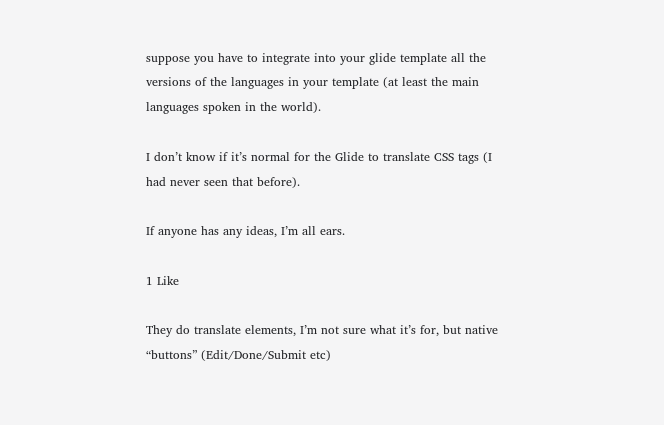suppose you have to integrate into your glide template all the versions of the languages in your template (at least the main languages spoken in the world).

I don’t know if it’s normal for the Glide to translate CSS tags (I had never seen that before).

If anyone has any ideas, I’m all ears.

1 Like

They do translate elements, I’m not sure what it’s for, but native “buttons” (Edit/Done/Submit etc)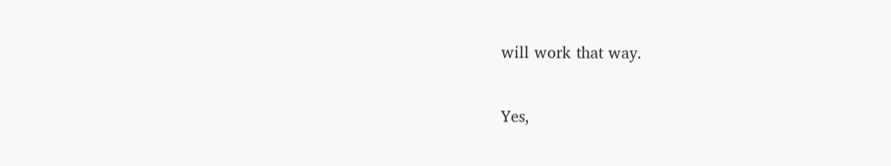will work that way.

Yes,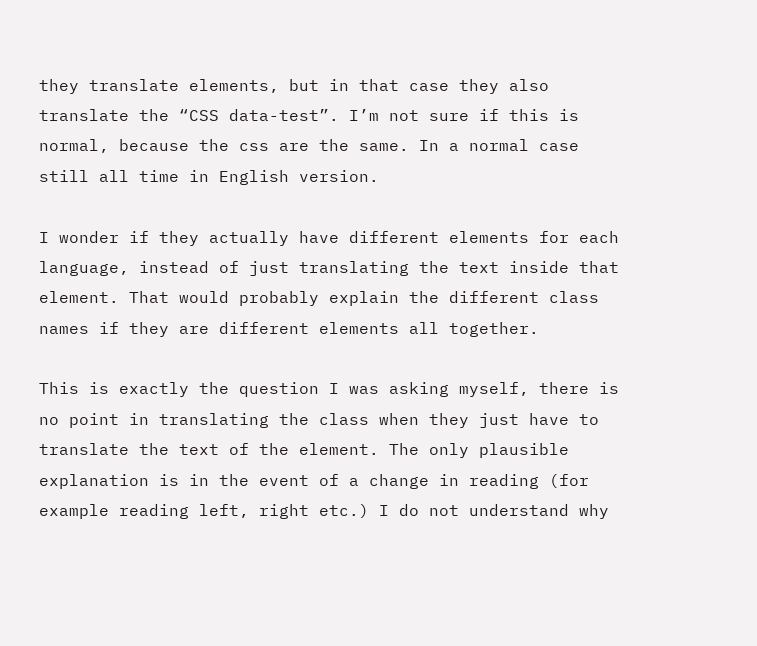they translate elements, but in that case they also translate the “CSS data-test”. I’m not sure if this is normal, because the css are the same. In a normal case still all time in English version.

I wonder if they actually have different elements for each language, instead of just translating the text inside that element. That would probably explain the different class names if they are different elements all together.

This is exactly the question I was asking myself, there is no point in translating the class when they just have to translate the text of the element. The only plausible explanation is in the event of a change in reading (for example reading left, right etc.) I do not understand why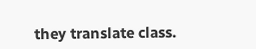they translate class.